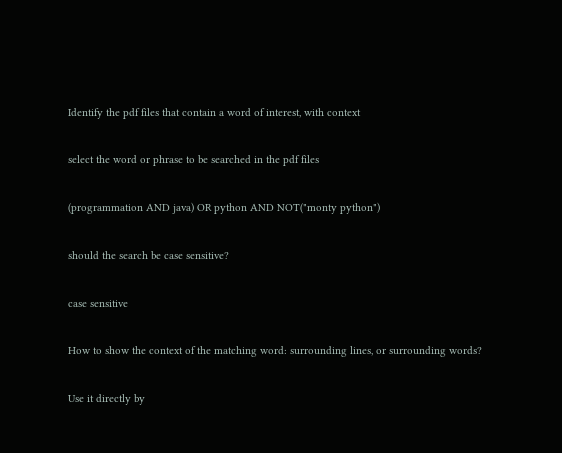Identify the pdf files that contain a word of interest, with context

select the word or phrase to be searched in the pdf files

(programmation AND java) OR python AND NOT("monty python")

should the search be case sensitive?

case sensitive

How to show the context of the matching word: surrounding lines, or surrounding words?

Use it directly by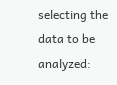selecting the data to be analyzed: